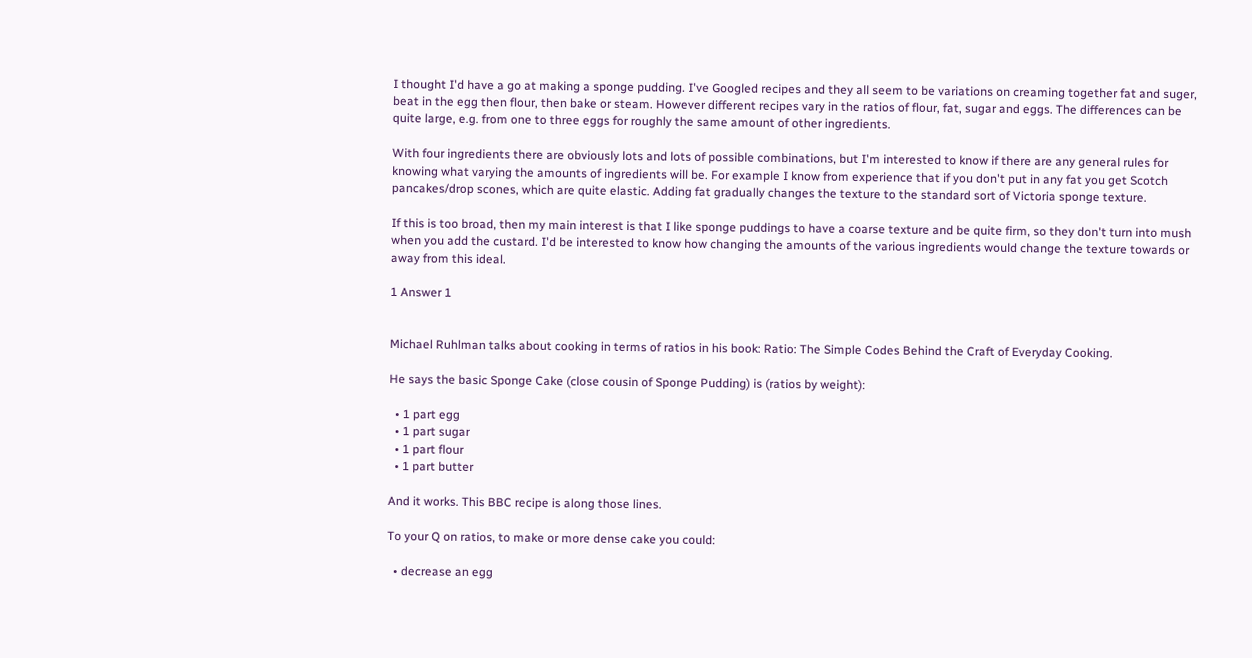I thought I'd have a go at making a sponge pudding. I've Googled recipes and they all seem to be variations on creaming together fat and suger, beat in the egg then flour, then bake or steam. However different recipes vary in the ratios of flour, fat, sugar and eggs. The differences can be quite large, e.g. from one to three eggs for roughly the same amount of other ingredients.

With four ingredients there are obviously lots and lots of possible combinations, but I'm interested to know if there are any general rules for knowing what varying the amounts of ingredients will be. For example I know from experience that if you don't put in any fat you get Scotch pancakes/drop scones, which are quite elastic. Adding fat gradually changes the texture to the standard sort of Victoria sponge texture.

If this is too broad, then my main interest is that I like sponge puddings to have a coarse texture and be quite firm, so they don't turn into mush when you add the custard. I'd be interested to know how changing the amounts of the various ingredients would change the texture towards or away from this ideal.

1 Answer 1


Michael Ruhlman talks about cooking in terms of ratios in his book: Ratio: The Simple Codes Behind the Craft of Everyday Cooking.

He says the basic Sponge Cake (close cousin of Sponge Pudding) is (ratios by weight):

  • 1 part egg
  • 1 part sugar
  • 1 part flour
  • 1 part butter

And it works. This BBC recipe is along those lines.

To your Q on ratios, to make or more dense cake you could:

  • decrease an egg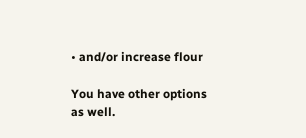• and/or increase flour

You have other options as well.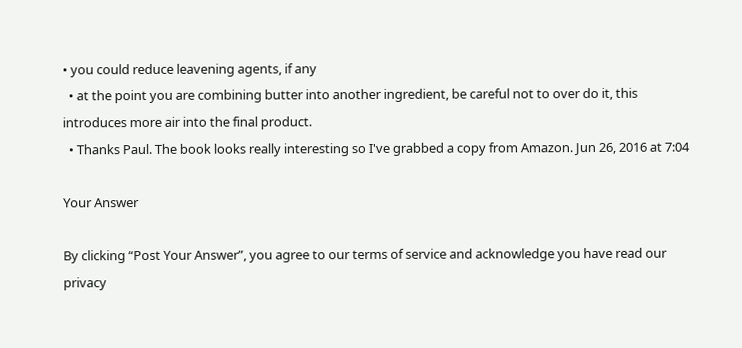• you could reduce leavening agents, if any
  • at the point you are combining butter into another ingredient, be careful not to over do it, this introduces more air into the final product.
  • Thanks Paul. The book looks really interesting so I've grabbed a copy from Amazon. Jun 26, 2016 at 7:04

Your Answer

By clicking “Post Your Answer”, you agree to our terms of service and acknowledge you have read our privacy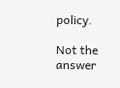policy.

Not the answer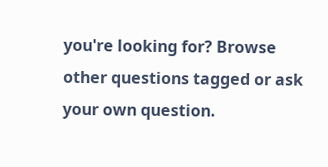you're looking for? Browse other questions tagged or ask your own question.